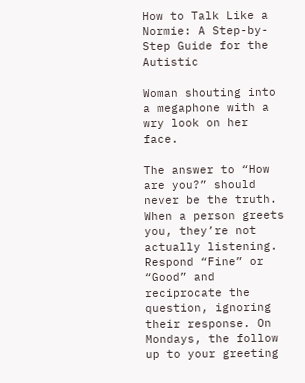How to Talk Like a Normie: A Step-by-Step Guide for the Autistic

Woman shouting into a megaphone with a wry look on her face.

The answer to “How are you?” should never be the truth. When a person greets you, they’re not actually listening. Respond “Fine” or “Good” and reciprocate the question, ignoring their response. On Mondays, the follow up to your greeting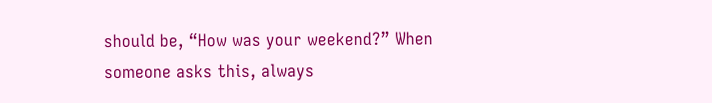should be, “How was your weekend?” When someone asks this, always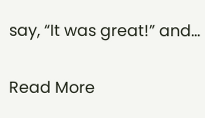say, “It was great!” and…

Read More